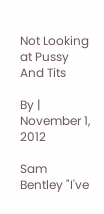Not Looking at Pussy And Tits

By | November 1, 2012

Sam Bentley "I've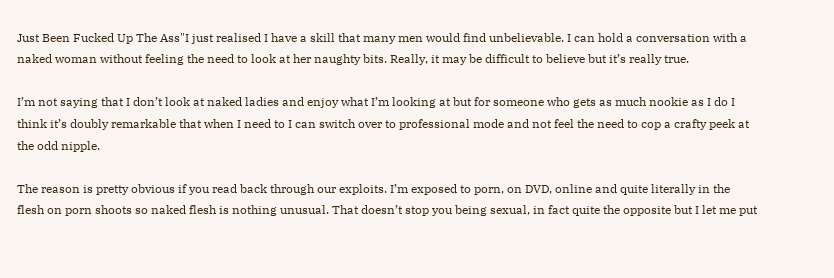Just Been Fucked Up The Ass"I just realised I have a skill that many men would find unbelievable. I can hold a conversation with a naked woman without feeling the need to look at her naughty bits. Really, it may be difficult to believe but it’s really true.

I’m not saying that I don’t look at naked ladies and enjoy what I’m looking at but for someone who gets as much nookie as I do I think it’s doubly remarkable that when I need to I can switch over to professional mode and not feel the need to cop a crafty peek at the odd nipple.

The reason is pretty obvious if you read back through our exploits. I’m exposed to porn, on DVD, online and quite literally in the flesh on porn shoots so naked flesh is nothing unusual. That doesn’t stop you being sexual, in fact quite the opposite but I let me put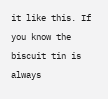it like this. If you know the biscuit tin is always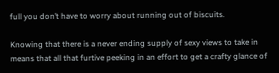full you don’t have to worry about running out of biscuits.

Knowing that there is a never ending supply of sexy views to take in means that all that furtive peeking in an effort to get a crafty glance of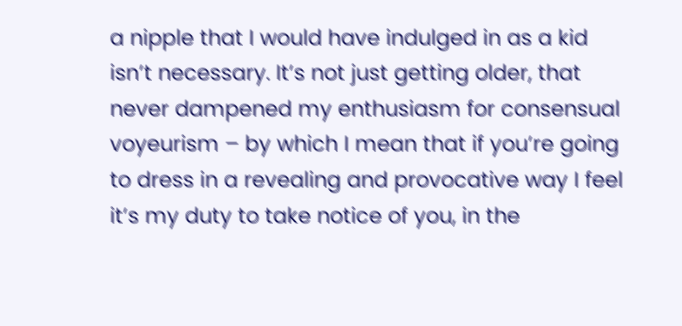a nipple that I would have indulged in as a kid isn’t necessary. It’s not just getting older, that never dampened my enthusiasm for consensual voyeurism – by which I mean that if you’re going to dress in a revealing and provocative way I feel it’s my duty to take notice of you, in the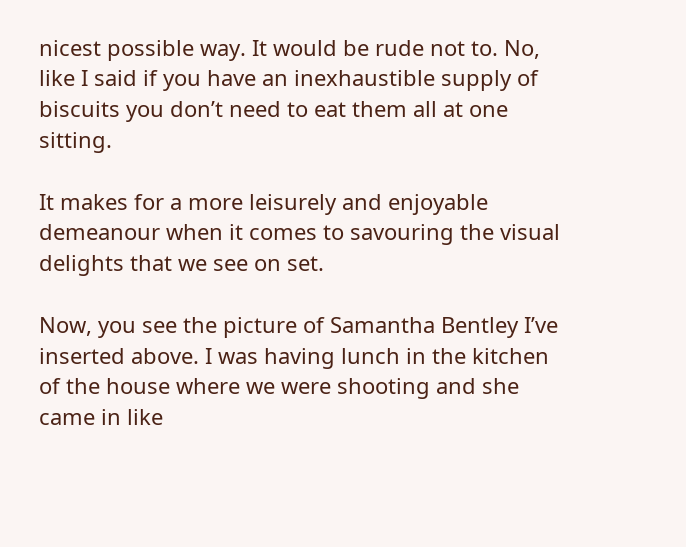nicest possible way. It would be rude not to. No, like I said if you have an inexhaustible supply of biscuits you don’t need to eat them all at one sitting.

It makes for a more leisurely and enjoyable demeanour when it comes to savouring the visual delights that we see on set.

Now, you see the picture of Samantha Bentley I’ve inserted above. I was having lunch in the kitchen of the house where we were shooting and she came in like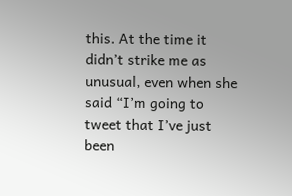this. At the time it didn’t strike me as unusual, even when she said “I’m going to tweet that I’ve just been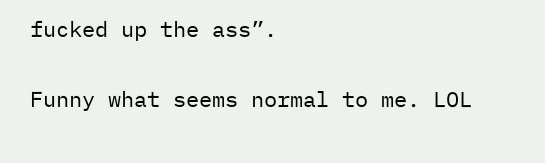fucked up the ass”.

Funny what seems normal to me. LOL